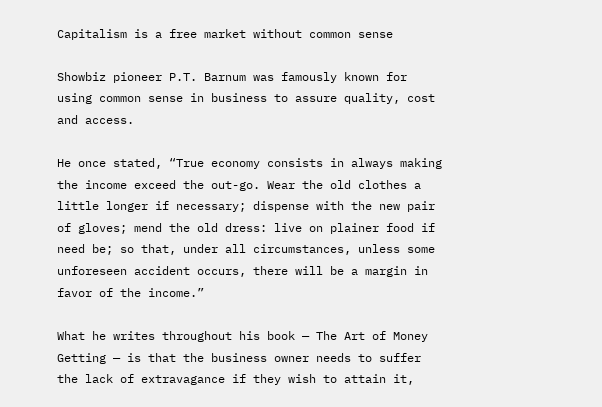Capitalism is a free market without common sense

Showbiz pioneer P.T. Barnum was famously known for using common sense in business to assure quality, cost and access.

He once stated, “True economy consists in always making the income exceed the out-go. Wear the old clothes a little longer if necessary; dispense with the new pair of gloves; mend the old dress: live on plainer food if need be; so that, under all circumstances, unless some unforeseen accident occurs, there will be a margin in favor of the income.”

What he writes throughout his book — The Art of Money Getting — is that the business owner needs to suffer the lack of extravagance if they wish to attain it,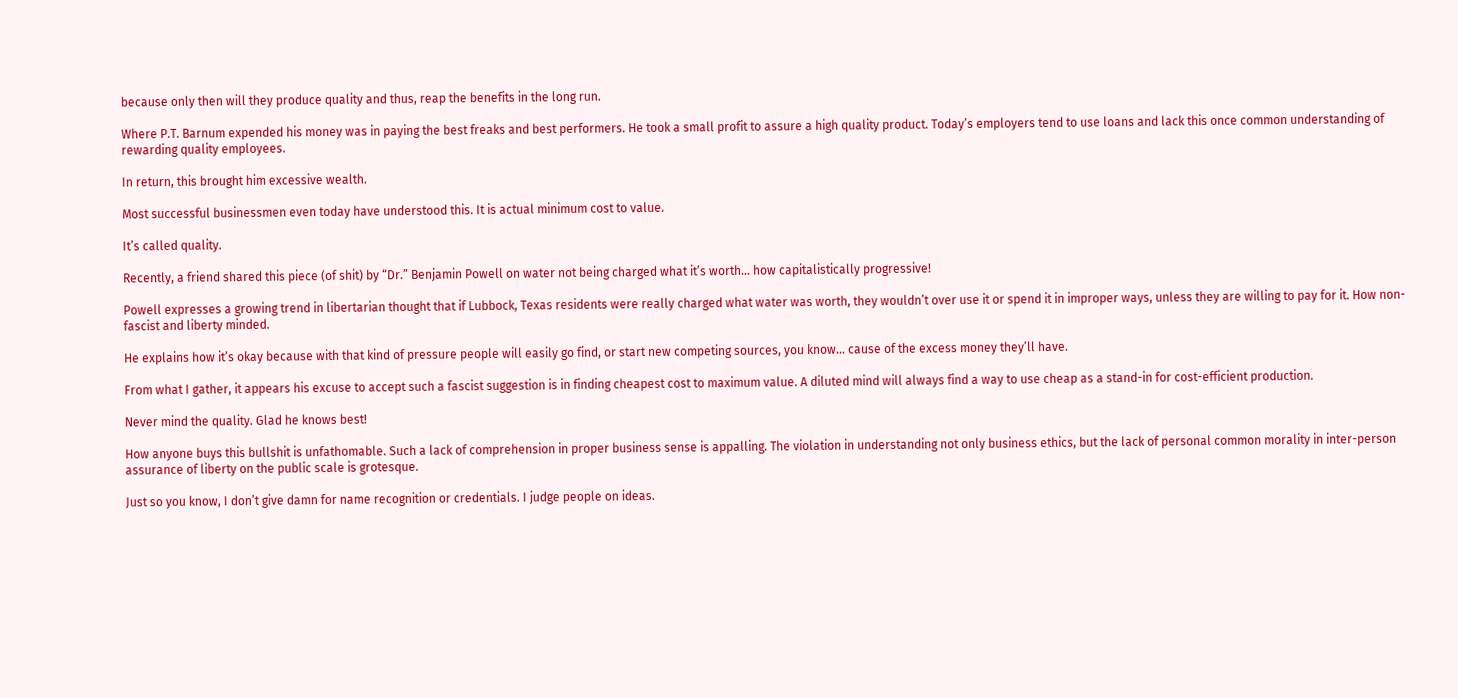because only then will they produce quality and thus, reap the benefits in the long run.

Where P.T. Barnum expended his money was in paying the best freaks and best performers. He took a small profit to assure a high quality product. Today’s employers tend to use loans and lack this once common understanding of rewarding quality employees.

In return, this brought him excessive wealth.

Most successful businessmen even today have understood this. It is actual minimum cost to value.

It’s called quality.

Recently, a friend shared this piece (of shit) by “Dr.” Benjamin Powell on water not being charged what it’s worth… how capitalistically progressive!

Powell expresses a growing trend in libertarian thought that if Lubbock, Texas residents were really charged what water was worth, they wouldn’t over use it or spend it in improper ways, unless they are willing to pay for it. How non-fascist and liberty minded.

He explains how it’s okay because with that kind of pressure people will easily go find, or start new competing sources, you know… cause of the excess money they’ll have.

From what I gather, it appears his excuse to accept such a fascist suggestion is in finding cheapest cost to maximum value. A diluted mind will always find a way to use cheap as a stand-in for cost-efficient production.

Never mind the quality. Glad he knows best!

How anyone buys this bullshit is unfathomable. Such a lack of comprehension in proper business sense is appalling. The violation in understanding not only business ethics, but the lack of personal common morality in inter-person assurance of liberty on the public scale is grotesque.

Just so you know, I don’t give damn for name recognition or credentials. I judge people on ideas.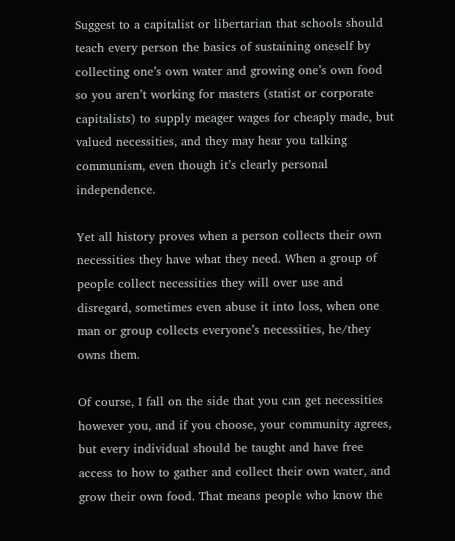Suggest to a capitalist or libertarian that schools should teach every person the basics of sustaining oneself by collecting one’s own water and growing one’s own food so you aren’t working for masters (statist or corporate capitalists) to supply meager wages for cheaply made, but valued necessities, and they may hear you talking communism, even though it’s clearly personal independence.

Yet all history proves when a person collects their own necessities they have what they need. When a group of people collect necessities they will over use and disregard, sometimes even abuse it into loss, when one man or group collects everyone’s necessities, he/they owns them.

Of course, I fall on the side that you can get necessities however you, and if you choose, your community agrees, but every individual should be taught and have free access to how to gather and collect their own water, and grow their own food. That means people who know the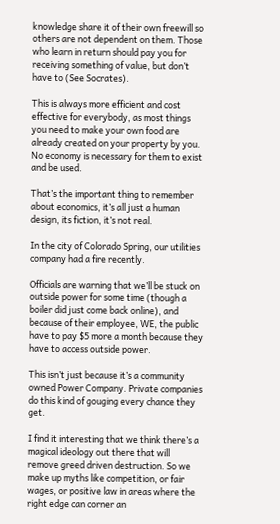knowledge share it of their own freewill so others are not dependent on them. Those who learn in return should pay you for receiving something of value, but don’t have to (See Socrates).

This is always more efficient and cost effective for everybody, as most things you need to make your own food are already created on your property by you. No economy is necessary for them to exist and be used.

That’s the important thing to remember about economics, it’s all just a human design, its fiction, it’s not real.

In the city of Colorado Spring, our utilities company had a fire recently.

Officials are warning that we’ll be stuck on outside power for some time (though a boiler did just come back online), and because of their employee, WE, the public have to pay $5 more a month because they have to access outside power.

This isn’t just because it’s a community owned Power Company. Private companies do this kind of gouging every chance they get.

I find it interesting that we think there’s a magical ideology out there that will remove greed driven destruction. So we make up myths like competition, or fair wages, or positive law in areas where the right edge can corner an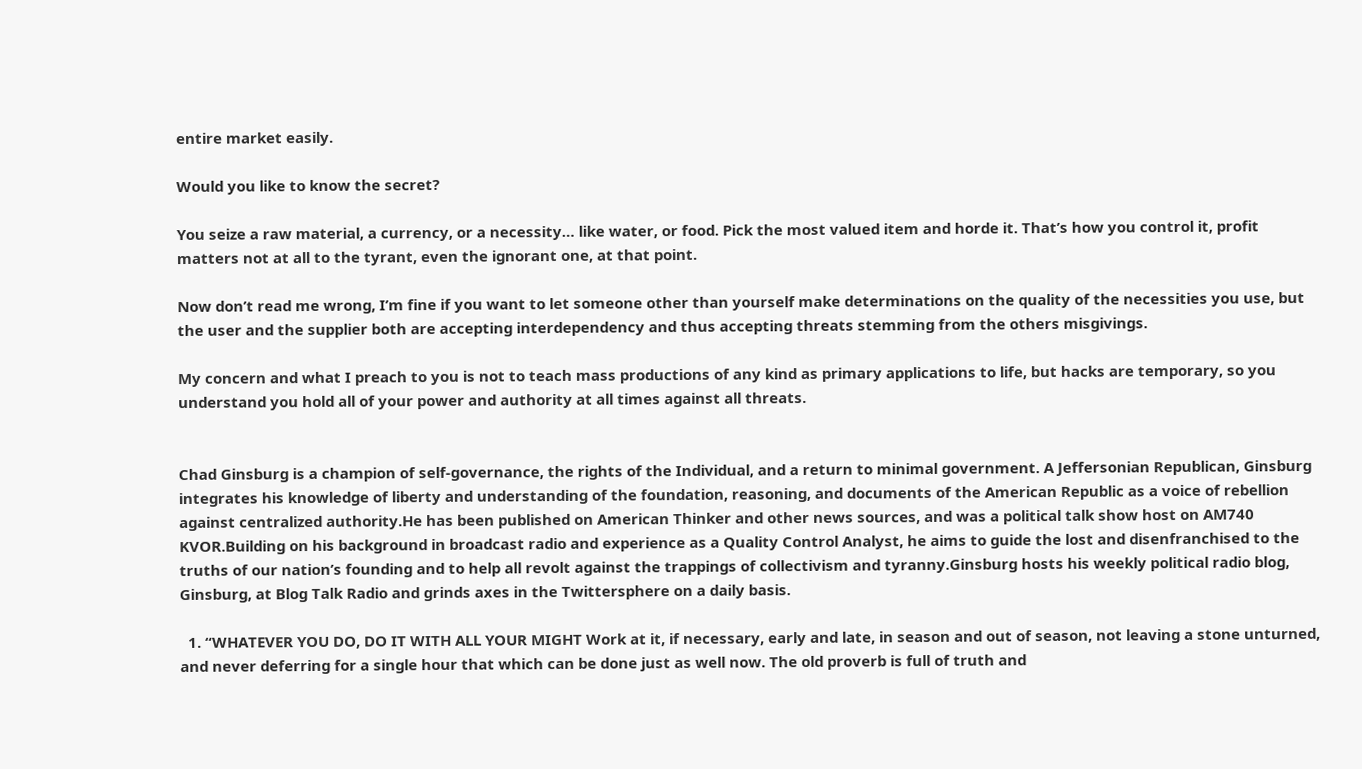entire market easily.

Would you like to know the secret?

You seize a raw material, a currency, or a necessity… like water, or food. Pick the most valued item and horde it. That’s how you control it, profit matters not at all to the tyrant, even the ignorant one, at that point.

Now don’t read me wrong, I’m fine if you want to let someone other than yourself make determinations on the quality of the necessities you use, but the user and the supplier both are accepting interdependency and thus accepting threats stemming from the others misgivings.

My concern and what I preach to you is not to teach mass productions of any kind as primary applications to life, but hacks are temporary, so you understand you hold all of your power and authority at all times against all threats.


Chad Ginsburg is a champion of self-governance, the rights of the Individual, and a return to minimal government. A Jeffersonian Republican, Ginsburg integrates his knowledge of liberty and understanding of the foundation, reasoning, and documents of the American Republic as a voice of rebellion against centralized authority.He has been published on American Thinker and other news sources, and was a political talk show host on AM740 KVOR.Building on his background in broadcast radio and experience as a Quality Control Analyst, he aims to guide the lost and disenfranchised to the truths of our nation’s founding and to help all revolt against the trappings of collectivism and tyranny.Ginsburg hosts his weekly political radio blog, Ginsburg, at Blog Talk Radio and grinds axes in the Twittersphere on a daily basis.

  1. “WHATEVER YOU DO, DO IT WITH ALL YOUR MIGHT Work at it, if necessary, early and late, in season and out of season, not leaving a stone unturned, and never deferring for a single hour that which can be done just as well now. The old proverb is full of truth and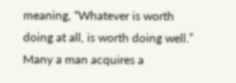meaning, “Whatever is worth doing at all, is worth doing well.” Many a man acquires a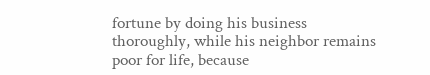fortune by doing his business thoroughly, while his neighbor remains poor for life, because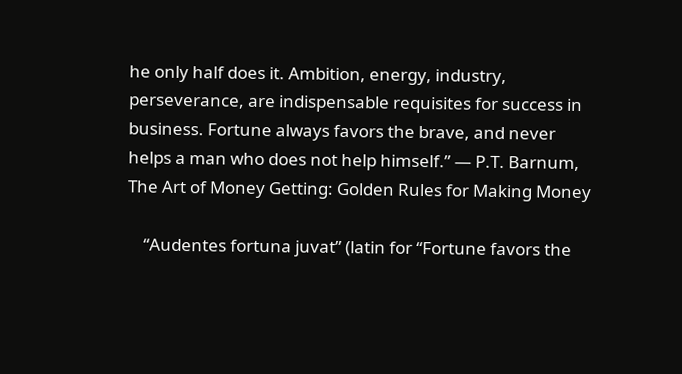he only half does it. Ambition, energy, industry, perseverance, are indispensable requisites for success in business. Fortune always favors the brave, and never helps a man who does not help himself.” ― P.T. Barnum, The Art of Money Getting: Golden Rules for Making Money

    “Audentes fortuna juvat” (latin for “Fortune favors the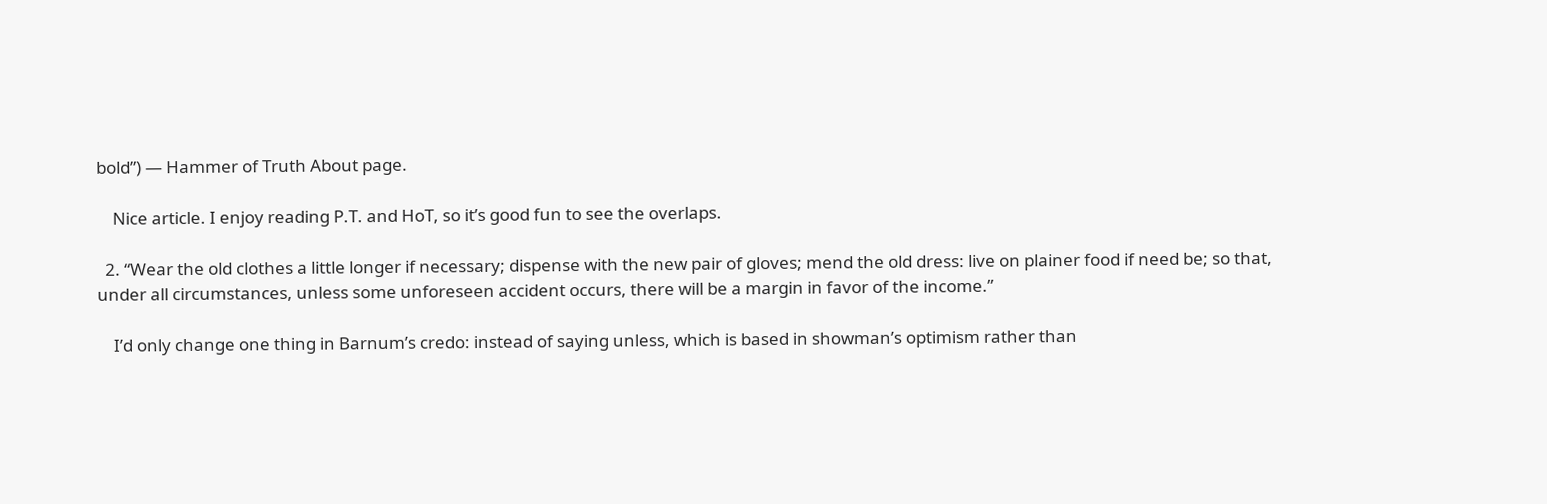bold”) ― Hammer of Truth About page.

    Nice article. I enjoy reading P.T. and HoT, so it’s good fun to see the overlaps.

  2. “Wear the old clothes a little longer if necessary; dispense with the new pair of gloves; mend the old dress: live on plainer food if need be; so that, under all circumstances, unless some unforeseen accident occurs, there will be a margin in favor of the income.”

    I’d only change one thing in Barnum’s credo: instead of saying unless, which is based in showman’s optimism rather than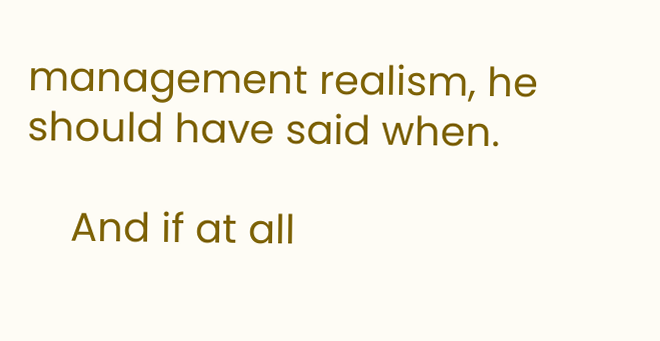management realism, he should have said when.

    And if at all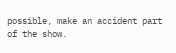possible, make an accident part of the show.